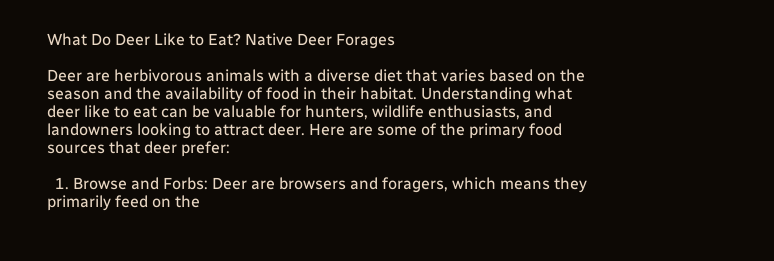What Do Deer Like to Eat? Native Deer Forages

Deer are herbivorous animals with a diverse diet that varies based on the season and the availability of food in their habitat. Understanding what deer like to eat can be valuable for hunters, wildlife enthusiasts, and landowners looking to attract deer. Here are some of the primary food sources that deer prefer:

  1. Browse and Forbs: Deer are browsers and foragers, which means they primarily feed on the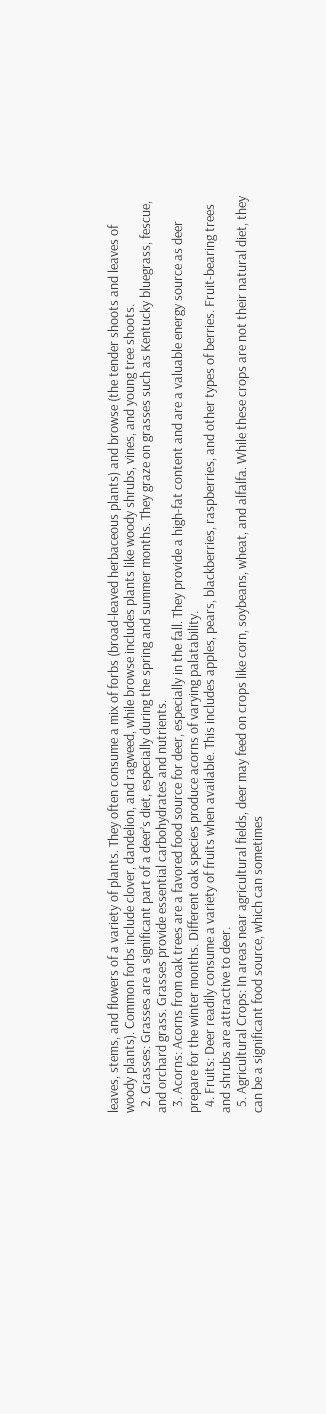leaves, stems, and flowers of a variety of plants. They often consume a mix of forbs (broad-leaved herbaceous plants) and browse (the tender shoots and leaves of woody plants). Common forbs include clover, dandelion, and ragweed, while browse includes plants like woody shrubs, vines, and young tree shoots.
  2. Grasses: Grasses are a significant part of a deer’s diet, especially during the spring and summer months. They graze on grasses such as Kentucky bluegrass, fescue, and orchard grass. Grasses provide essential carbohydrates and nutrients.
  3. Acorns: Acorns from oak trees are a favored food source for deer, especially in the fall. They provide a high-fat content and are a valuable energy source as deer prepare for the winter months. Different oak species produce acorns of varying palatability.
  4. Fruits: Deer readily consume a variety of fruits when available. This includes apples, pears, blackberries, raspberries, and other types of berries. Fruit-bearing trees and shrubs are attractive to deer.
  5. Agricultural Crops: In areas near agricultural fields, deer may feed on crops like corn, soybeans, wheat, and alfalfa. While these crops are not their natural diet, they can be a significant food source, which can sometimes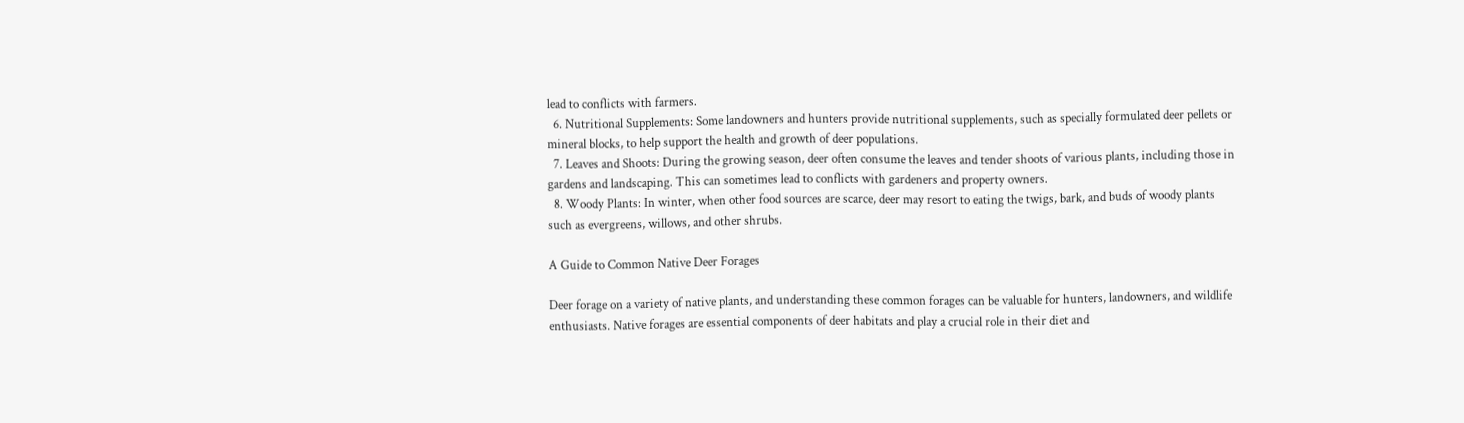lead to conflicts with farmers.
  6. Nutritional Supplements: Some landowners and hunters provide nutritional supplements, such as specially formulated deer pellets or mineral blocks, to help support the health and growth of deer populations.
  7. Leaves and Shoots: During the growing season, deer often consume the leaves and tender shoots of various plants, including those in gardens and landscaping. This can sometimes lead to conflicts with gardeners and property owners.
  8. Woody Plants: In winter, when other food sources are scarce, deer may resort to eating the twigs, bark, and buds of woody plants such as evergreens, willows, and other shrubs.

A Guide to Common Native Deer Forages

Deer forage on a variety of native plants, and understanding these common forages can be valuable for hunters, landowners, and wildlife enthusiasts. Native forages are essential components of deer habitats and play a crucial role in their diet and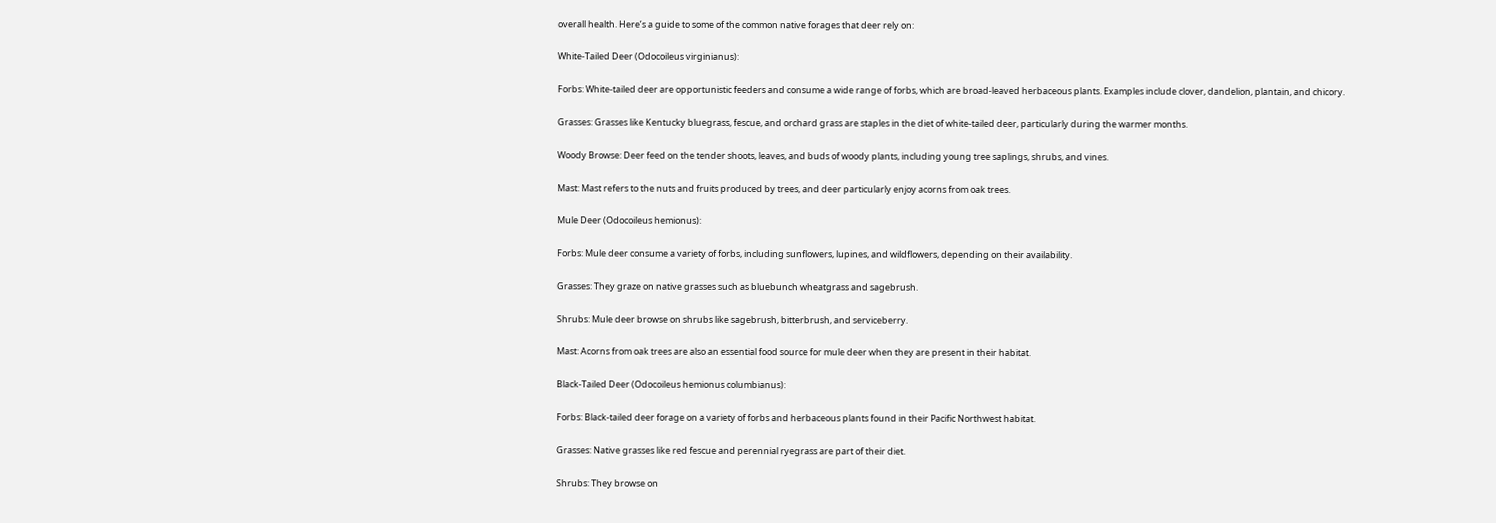overall health. Here’s a guide to some of the common native forages that deer rely on:

White-Tailed Deer (Odocoileus virginianus):

Forbs: White-tailed deer are opportunistic feeders and consume a wide range of forbs, which are broad-leaved herbaceous plants. Examples include clover, dandelion, plantain, and chicory.

Grasses: Grasses like Kentucky bluegrass, fescue, and orchard grass are staples in the diet of white-tailed deer, particularly during the warmer months.

Woody Browse: Deer feed on the tender shoots, leaves, and buds of woody plants, including young tree saplings, shrubs, and vines.

Mast: Mast refers to the nuts and fruits produced by trees, and deer particularly enjoy acorns from oak trees.

Mule Deer (Odocoileus hemionus):

Forbs: Mule deer consume a variety of forbs, including sunflowers, lupines, and wildflowers, depending on their availability.

Grasses: They graze on native grasses such as bluebunch wheatgrass and sagebrush.

Shrubs: Mule deer browse on shrubs like sagebrush, bitterbrush, and serviceberry.

Mast: Acorns from oak trees are also an essential food source for mule deer when they are present in their habitat.

Black-Tailed Deer (Odocoileus hemionus columbianus):

Forbs: Black-tailed deer forage on a variety of forbs and herbaceous plants found in their Pacific Northwest habitat.

Grasses: Native grasses like red fescue and perennial ryegrass are part of their diet.

Shrubs: They browse on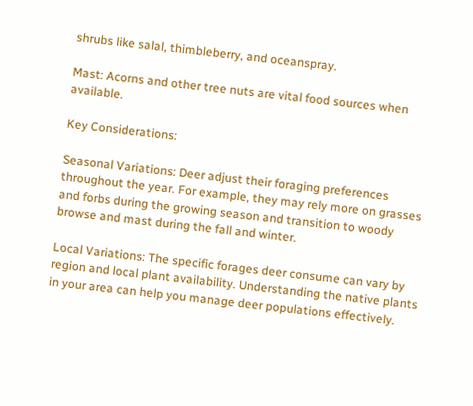shrubs like salal, thimbleberry, and oceanspray.

Mast: Acorns and other tree nuts are vital food sources when available.

Key Considerations:

Seasonal Variations: Deer adjust their foraging preferences throughout the year. For example, they may rely more on grasses and forbs during the growing season and transition to woody browse and mast during the fall and winter.

Local Variations: The specific forages deer consume can vary by region and local plant availability. Understanding the native plants in your area can help you manage deer populations effectively.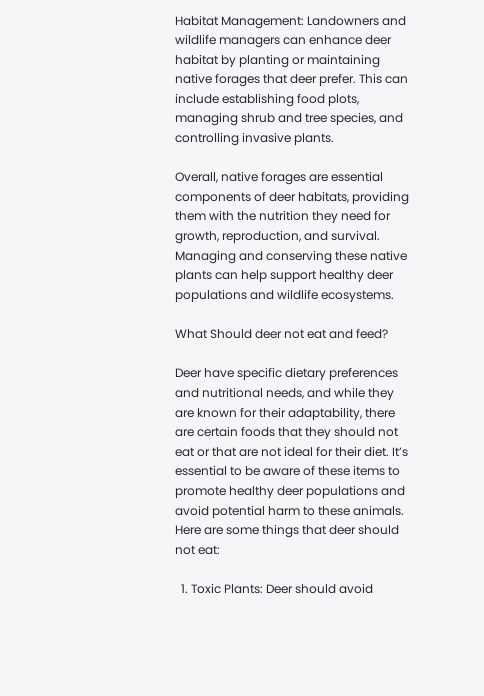Habitat Management: Landowners and wildlife managers can enhance deer habitat by planting or maintaining native forages that deer prefer. This can include establishing food plots, managing shrub and tree species, and controlling invasive plants.

Overall, native forages are essential components of deer habitats, providing them with the nutrition they need for growth, reproduction, and survival. Managing and conserving these native plants can help support healthy deer populations and wildlife ecosystems.

What Should deer not eat and feed?

Deer have specific dietary preferences and nutritional needs, and while they are known for their adaptability, there are certain foods that they should not eat or that are not ideal for their diet. It’s essential to be aware of these items to promote healthy deer populations and avoid potential harm to these animals. Here are some things that deer should not eat:

  1. Toxic Plants: Deer should avoid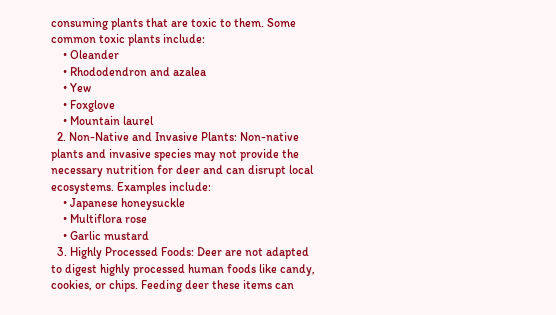consuming plants that are toxic to them. Some common toxic plants include:
    • Oleander
    • Rhododendron and azalea
    • Yew
    • Foxglove
    • Mountain laurel
  2. Non-Native and Invasive Plants: Non-native plants and invasive species may not provide the necessary nutrition for deer and can disrupt local ecosystems. Examples include:
    • Japanese honeysuckle
    • Multiflora rose
    • Garlic mustard
  3. Highly Processed Foods: Deer are not adapted to digest highly processed human foods like candy, cookies, or chips. Feeding deer these items can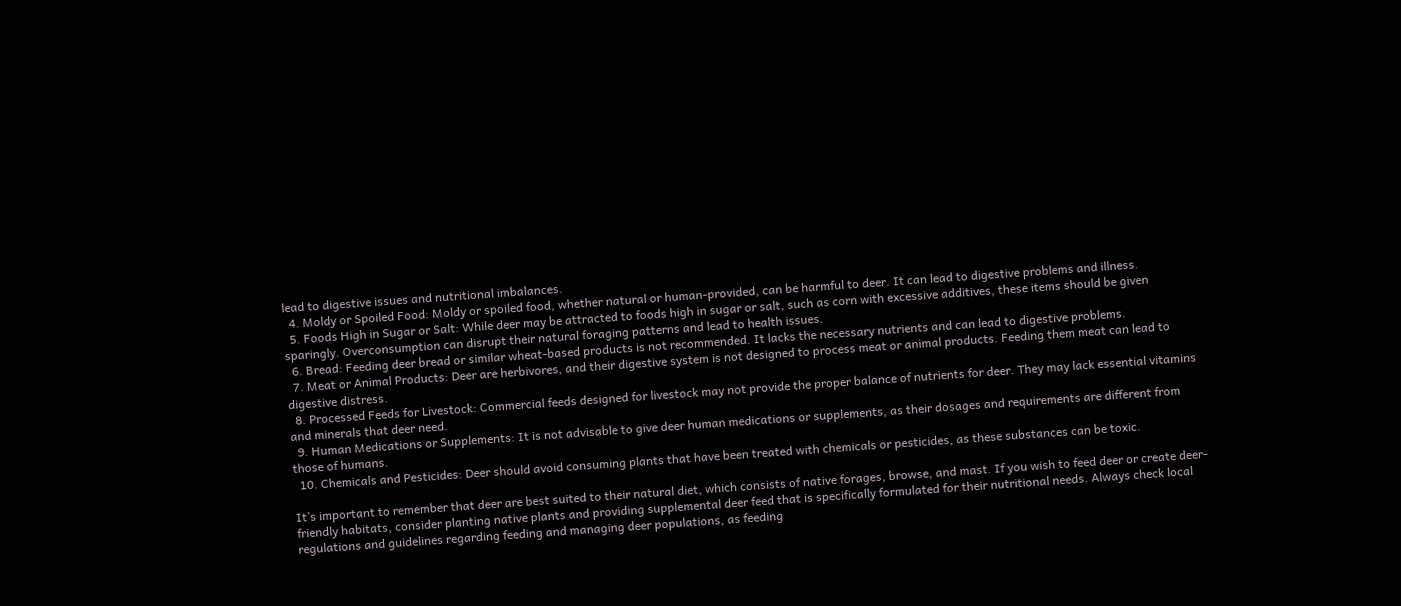lead to digestive issues and nutritional imbalances.
  4. Moldy or Spoiled Food: Moldy or spoiled food, whether natural or human-provided, can be harmful to deer. It can lead to digestive problems and illness.
  5. Foods High in Sugar or Salt: While deer may be attracted to foods high in sugar or salt, such as corn with excessive additives, these items should be given sparingly. Overconsumption can disrupt their natural foraging patterns and lead to health issues.
  6. Bread: Feeding deer bread or similar wheat-based products is not recommended. It lacks the necessary nutrients and can lead to digestive problems.
  7. Meat or Animal Products: Deer are herbivores, and their digestive system is not designed to process meat or animal products. Feeding them meat can lead to digestive distress.
  8. Processed Feeds for Livestock: Commercial feeds designed for livestock may not provide the proper balance of nutrients for deer. They may lack essential vitamins and minerals that deer need.
  9. Human Medications or Supplements: It is not advisable to give deer human medications or supplements, as their dosages and requirements are different from those of humans.
  10. Chemicals and Pesticides: Deer should avoid consuming plants that have been treated with chemicals or pesticides, as these substances can be toxic.

It’s important to remember that deer are best suited to their natural diet, which consists of native forages, browse, and mast. If you wish to feed deer or create deer-friendly habitats, consider planting native plants and providing supplemental deer feed that is specifically formulated for their nutritional needs. Always check local regulations and guidelines regarding feeding and managing deer populations, as feeding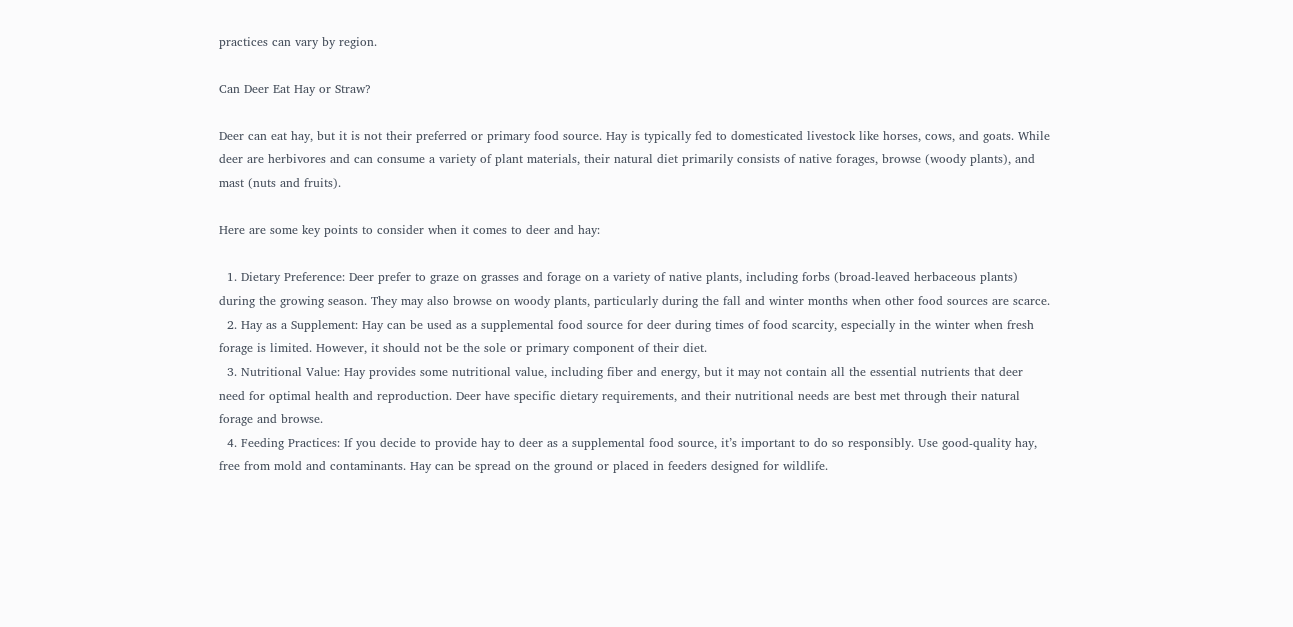practices can vary by region.

Can Deer Eat Hay or Straw?

Deer can eat hay, but it is not their preferred or primary food source. Hay is typically fed to domesticated livestock like horses, cows, and goats. While deer are herbivores and can consume a variety of plant materials, their natural diet primarily consists of native forages, browse (woody plants), and mast (nuts and fruits).

Here are some key points to consider when it comes to deer and hay:

  1. Dietary Preference: Deer prefer to graze on grasses and forage on a variety of native plants, including forbs (broad-leaved herbaceous plants) during the growing season. They may also browse on woody plants, particularly during the fall and winter months when other food sources are scarce.
  2. Hay as a Supplement: Hay can be used as a supplemental food source for deer during times of food scarcity, especially in the winter when fresh forage is limited. However, it should not be the sole or primary component of their diet.
  3. Nutritional Value: Hay provides some nutritional value, including fiber and energy, but it may not contain all the essential nutrients that deer need for optimal health and reproduction. Deer have specific dietary requirements, and their nutritional needs are best met through their natural forage and browse.
  4. Feeding Practices: If you decide to provide hay to deer as a supplemental food source, it’s important to do so responsibly. Use good-quality hay, free from mold and contaminants. Hay can be spread on the ground or placed in feeders designed for wildlife.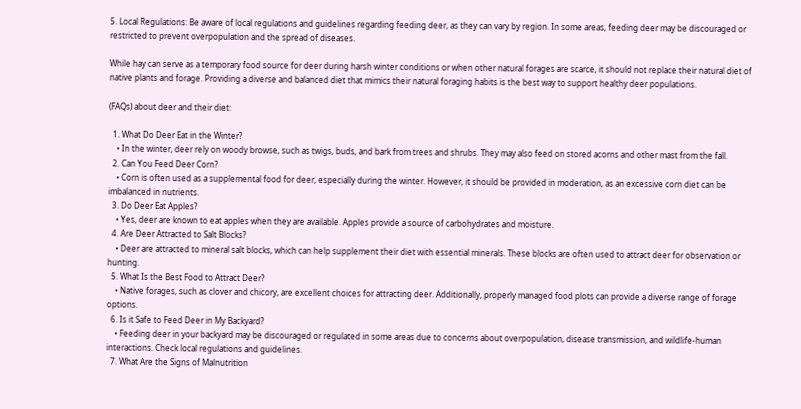5. Local Regulations: Be aware of local regulations and guidelines regarding feeding deer, as they can vary by region. In some areas, feeding deer may be discouraged or restricted to prevent overpopulation and the spread of diseases.

While hay can serve as a temporary food source for deer during harsh winter conditions or when other natural forages are scarce, it should not replace their natural diet of native plants and forage. Providing a diverse and balanced diet that mimics their natural foraging habits is the best way to support healthy deer populations.

(FAQs) about deer and their diet:

  1. What Do Deer Eat in the Winter?
    • In the winter, deer rely on woody browse, such as twigs, buds, and bark from trees and shrubs. They may also feed on stored acorns and other mast from the fall.
  2. Can You Feed Deer Corn?
    • Corn is often used as a supplemental food for deer, especially during the winter. However, it should be provided in moderation, as an excessive corn diet can be imbalanced in nutrients.
  3. Do Deer Eat Apples?
    • Yes, deer are known to eat apples when they are available. Apples provide a source of carbohydrates and moisture.
  4. Are Deer Attracted to Salt Blocks?
    • Deer are attracted to mineral salt blocks, which can help supplement their diet with essential minerals. These blocks are often used to attract deer for observation or hunting.
  5. What Is the Best Food to Attract Deer?
    • Native forages, such as clover and chicory, are excellent choices for attracting deer. Additionally, properly managed food plots can provide a diverse range of forage options.
  6. Is it Safe to Feed Deer in My Backyard?
    • Feeding deer in your backyard may be discouraged or regulated in some areas due to concerns about overpopulation, disease transmission, and wildlife-human interactions. Check local regulations and guidelines.
  7. What Are the Signs of Malnutrition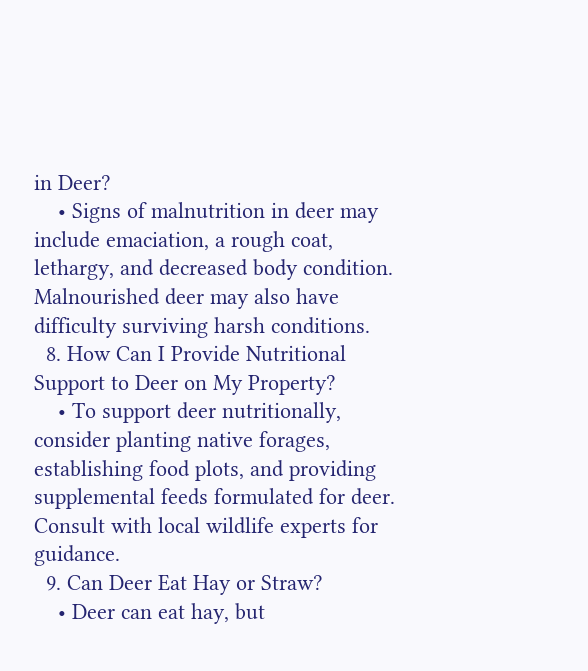in Deer?
    • Signs of malnutrition in deer may include emaciation, a rough coat, lethargy, and decreased body condition. Malnourished deer may also have difficulty surviving harsh conditions.
  8. How Can I Provide Nutritional Support to Deer on My Property?
    • To support deer nutritionally, consider planting native forages, establishing food plots, and providing supplemental feeds formulated for deer. Consult with local wildlife experts for guidance.
  9. Can Deer Eat Hay or Straw?
    • Deer can eat hay, but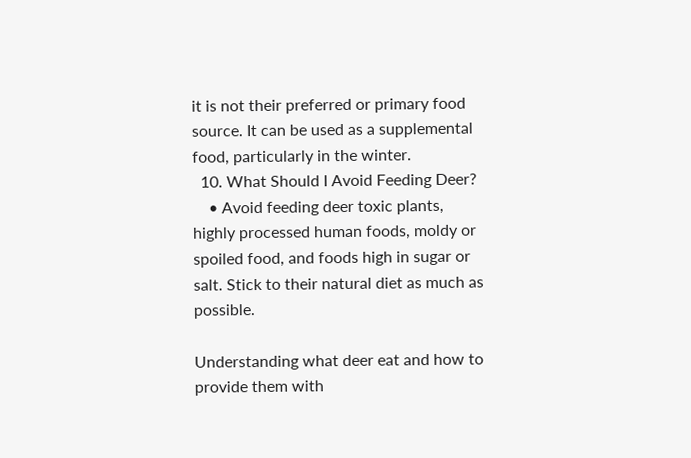it is not their preferred or primary food source. It can be used as a supplemental food, particularly in the winter.
  10. What Should I Avoid Feeding Deer?
    • Avoid feeding deer toxic plants, highly processed human foods, moldy or spoiled food, and foods high in sugar or salt. Stick to their natural diet as much as possible.

Understanding what deer eat and how to provide them with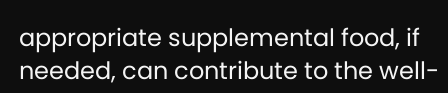appropriate supplemental food, if needed, can contribute to the well-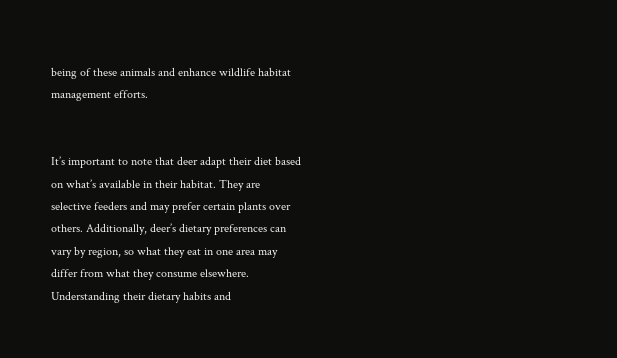being of these animals and enhance wildlife habitat management efforts.


It’s important to note that deer adapt their diet based on what’s available in their habitat. They are selective feeders and may prefer certain plants over others. Additionally, deer’s dietary preferences can vary by region, so what they eat in one area may differ from what they consume elsewhere. Understanding their dietary habits and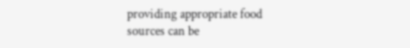providing appropriate food sources can be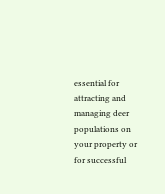essential for attracting and managing deer populations on your property or for successful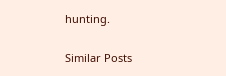hunting.

Similar Posts